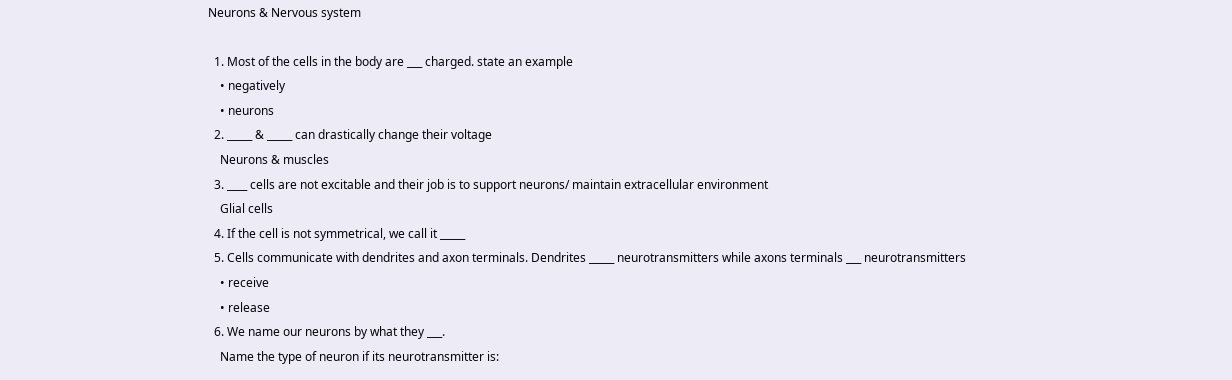Neurons & Nervous system

  1. Most of the cells in the body are ___ charged. state an example
    • negatively
    • neurons
  2. _____ & _____ can drastically change their voltage
    Neurons & muscles
  3. ____ cells are not excitable and their job is to support neurons/ maintain extracellular environment
    Glial cells
  4. If the cell is not symmetrical, we call it _____
  5. Cells communicate with dendrites and axon terminals. Dendrites _____ neurotransmitters while axons terminals ___ neurotransmitters
    • receive
    • release
  6. We name our neurons by what they ___.
    Name the type of neuron if its neurotransmitter is: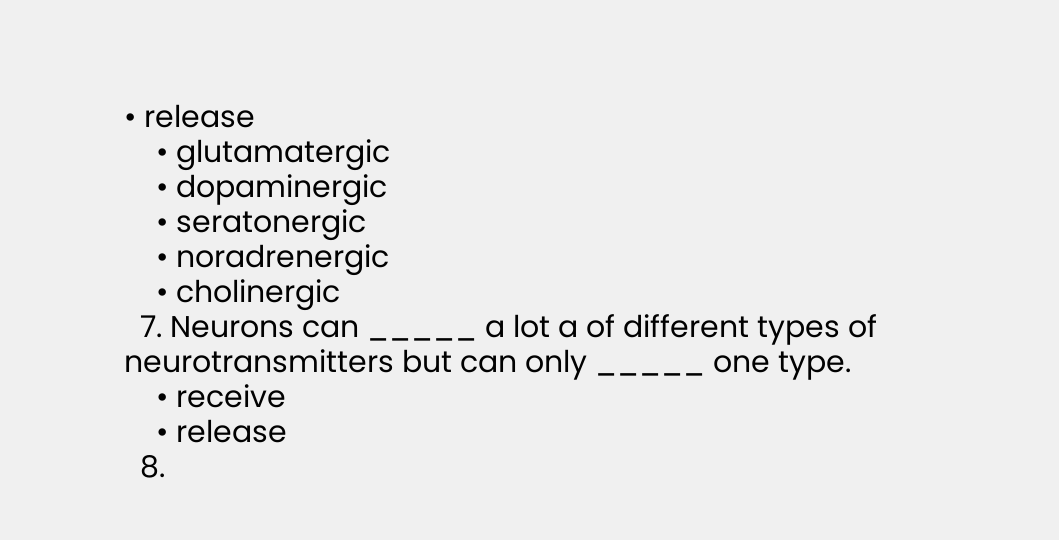• release
    • glutamatergic
    • dopaminergic
    • seratonergic
    • noradrenergic
    • cholinergic
  7. Neurons can _____ a lot a of different types of neurotransmitters but can only _____ one type.
    • receive
    • release
  8.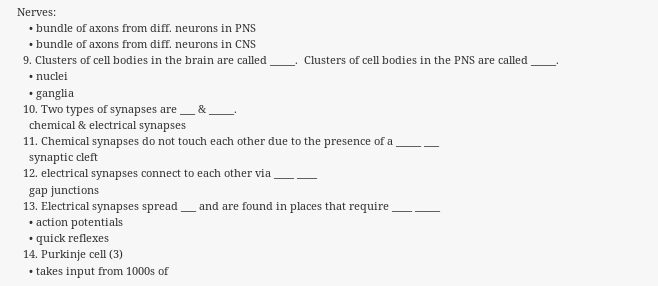Nerves:
    • bundle of axons from diff. neurons in PNS
    • bundle of axons from diff. neurons in CNS
  9. Clusters of cell bodies in the brain are called _____.  Clusters of cell bodies in the PNS are called _____.
    • nuclei
    • ganglia
  10. Two types of synapses are ___ & _____.
    chemical & electrical synapses
  11. Chemical synapses do not touch each other due to the presence of a _____ ___
    synaptic cleft
  12. electrical synapses connect to each other via ____ ____
    gap junctions
  13. Electrical synapses spread ___ and are found in places that require ____ _____
    • action potentials
    • quick reflexes
  14. Purkinje cell (3)
    • takes input from 1000s of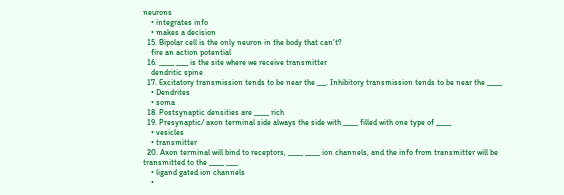neurons
    • integrates info
    • makes a decision
  15. Bipolar cell is the only neuron in the body that can't?
    fire an action potential
  16. _____ ____ is the site where we receive transmitter
    dendritic spine
  17. Excitatory transmission tends to be near the ___. Inhibitory transmission tends to be near the _____
    • Dendrites
    • soma
  18. Postsynaptic densities are _____ rich
  19. Presynaptic/ axon terminal side always the side with _____ filled with one type of _____
    • vesicles
    • transmitter
  20. Axon terminal will bind to receptors, _____ _____ ion channels, and the info from transmitter will be transmitted to the _____ ____
    • ligand gated ion channels
    •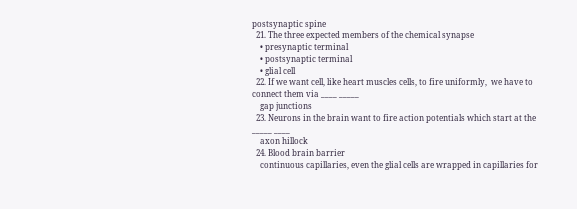postsynaptic spine
  21. The three expected members of the chemical synapse
    • presynaptic terminal
    • postsynaptic terminal
    • glial cell
  22. If we want cell, like heart muscles cells, to fire uniformly,  we have to connect them via ____ _____
    gap junctions
  23. Neurons in the brain want to fire action potentials which start at the _____ ____
    axon hillock
  24. Blood brain barrier
    continuous capillaries, even the glial cells are wrapped in capillaries for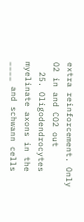extra reinforcement. Only O2 in and CO2 out
  25. Oligodendrocytes myelinate axons in the ____ and schwann cells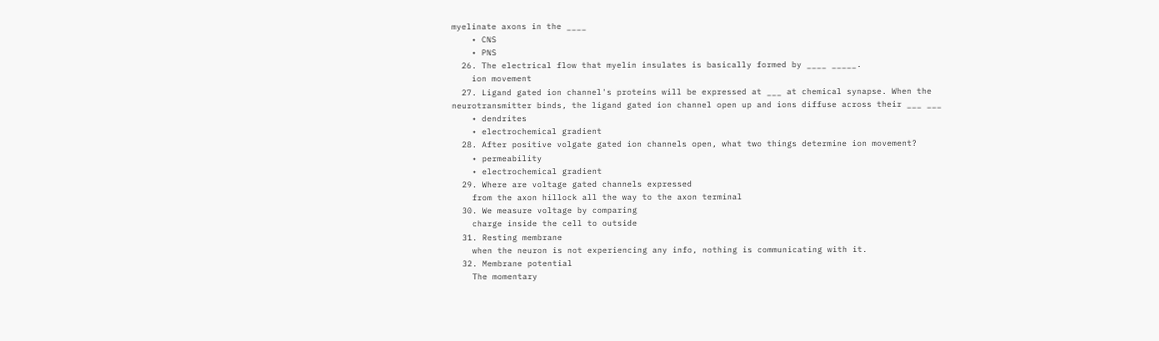myelinate axons in the ____
    • CNS
    • PNS
  26. The electrical flow that myelin insulates is basically formed by ____ _____.
    ion movement
  27. Ligand gated ion channel's proteins will be expressed at ___ at chemical synapse. When the neurotransmitter binds, the ligand gated ion channel open up and ions diffuse across their ___ ___
    • dendrites
    • electrochemical gradient
  28. After positive volgate gated ion channels open, what two things determine ion movement?
    • permeability
    • electrochemical gradient
  29. Where are voltage gated channels expressed
    from the axon hillock all the way to the axon terminal
  30. We measure voltage by comparing
    charge inside the cell to outside
  31. Resting membrane
    when the neuron is not experiencing any info, nothing is communicating with it.
  32. Membrane potential
    The momentary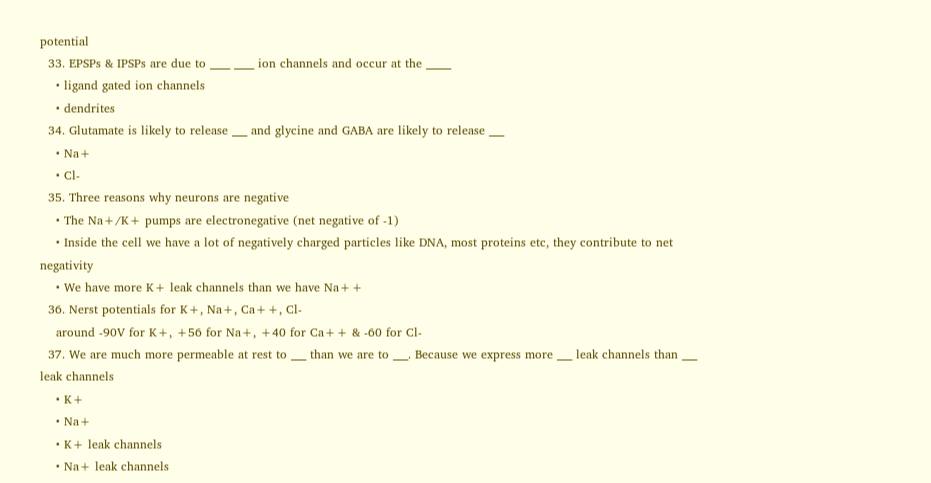potential
  33. EPSPs & IPSPs are due to ____ ____ ion channels and occur at the _____
    • ligand gated ion channels
    • dendrites
  34. Glutamate is likely to release ___ and glycine and GABA are likely to release ___
    • Na+
    • Cl-
  35. Three reasons why neurons are negative
    • The Na+/K+ pumps are electronegative (net negative of -1)
    • Inside the cell we have a lot of negatively charged particles like DNA, most proteins etc, they contribute to net negativity
    • We have more K+ leak channels than we have Na++
  36. Nerst potentials for K+, Na+, Ca++, Cl-
    around -90V for K+, +56 for Na+, +40 for Ca++ & -60 for Cl-
  37. We are much more permeable at rest to ___ than we are to ___. Because we express more ___ leak channels than ___ leak channels
    • K+
    • Na+
    • K+ leak channels
    • Na+ leak channels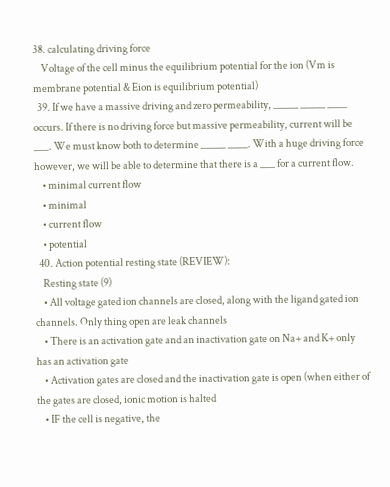38. calculating driving force
    Voltage of the cell minus the equilibrium potential for the ion (Vm is membrane potential & Eion is equilibrium potential)
  39. If we have a massive driving and zero permeability, _____ _____ ____ occurs. If there is no driving force but massive permeability, current will be ___. We must know both to determine _____ ____. With a huge driving force however, we will be able to determine that there is a ___ for a current flow.
    • minimal current flow
    • minimal
    • current flow
    • potential
  40. Action potential resting state (REVIEW):
    Resting state (9)
    • All voltage gated ion channels are closed, along with the ligand gated ion channels. Only thing open are leak channels
    • There is an activation gate and an inactivation gate on Na+ and K+ only has an activation gate
    • Activation gates are closed and the inactivation gate is open (when either of the gates are closed, ionic motion is halted
    • IF the cell is negative, the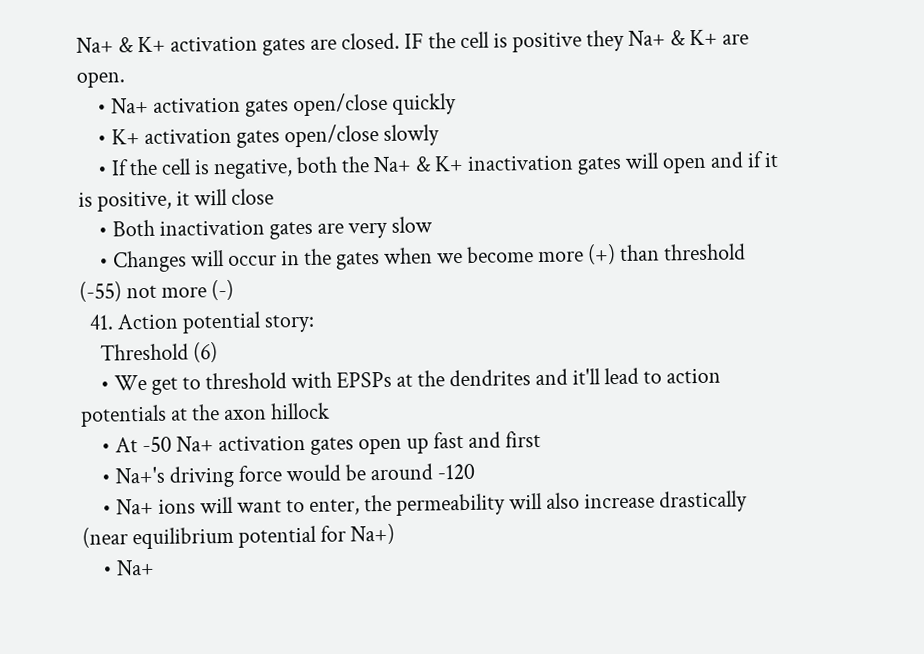Na+ & K+ activation gates are closed. IF the cell is positive they Na+ & K+ are open.
    • Na+ activation gates open/close quickly
    • K+ activation gates open/close slowly
    • If the cell is negative, both the Na+ & K+ inactivation gates will open and if it is positive, it will close
    • Both inactivation gates are very slow
    • Changes will occur in the gates when we become more (+) than threshold (-55) not more (-)
  41. Action potential story:
    Threshold (6)
    • We get to threshold with EPSPs at the dendrites and it'll lead to action potentials at the axon hillock
    • At -50 Na+ activation gates open up fast and first
    • Na+'s driving force would be around -120
    • Na+ ions will want to enter, the permeability will also increase drastically (near equilibrium potential for Na+)
    • Na+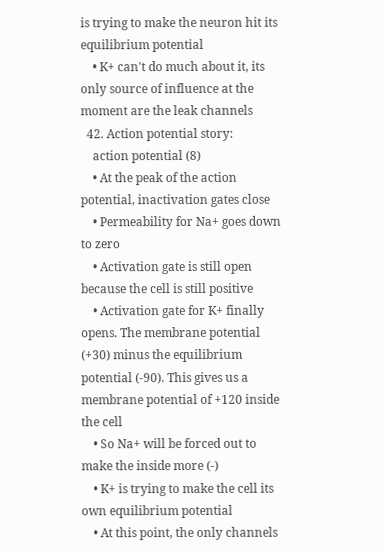is trying to make the neuron hit its equilibrium potential
    • K+ can't do much about it, its only source of influence at the moment are the leak channels
  42. Action potential story:
    action potential (8)
    • At the peak of the action potential, inactivation gates close
    • Permeability for Na+ goes down to zero
    • Activation gate is still open because the cell is still positive
    • Activation gate for K+ finally opens. The membrane potential (+30) minus the equilibrium potential (-90). This gives us a membrane potential of +120 inside the cell
    • So Na+ will be forced out to make the inside more (-)
    • K+ is trying to make the cell its own equilibrium potential
    • At this point, the only channels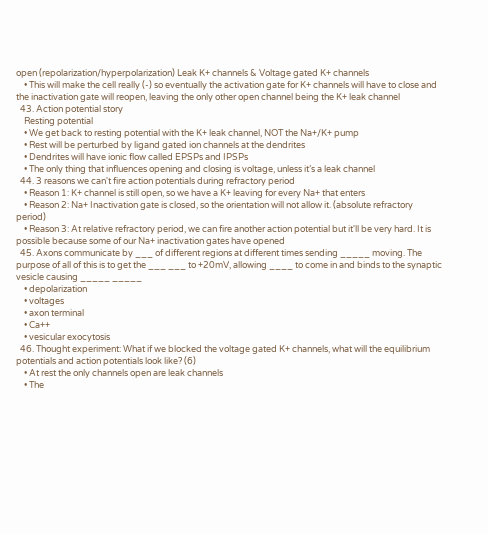open (repolarization/hyperpolarization) Leak K+ channels & Voltage gated K+ channels
    • This will make the cell really (-) so eventually the activation gate for K+ channels will have to close and the inactivation gate will reopen, leaving the only other open channel being the K+ leak channel
  43. Action potential story
    Resting potential
    • We get back to resting potential with the K+ leak channel, NOT the Na+/K+ pump
    • Rest will be perturbed by ligand gated ion channels at the dendrites
    • Dendrites will have ionic flow called EPSPs and IPSPs
    • The only thing that influences opening and closing is voltage, unless it’s a leak channel
  44. 3 reasons we can't fire action potentials during refractory period
    • Reason 1: K+ channel is still open, so we have a K+ leaving for every Na+ that enters
    • Reason 2: Na+ Inactivation gate is closed, so the orientation will not allow it. (absolute refractory period)
    • Reason 3: At relative refractory period, we can fire another action potential but it'll be very hard. It is possible because some of our Na+ inactivation gates have opened
  45. Axons communicate by ___ of different regions at different times sending _____ moving. The purpose of all of this is to get the ___ ___ to +20mV, allowing ____ to come in and binds to the synaptic vesicle causing _____ _____
    • depolarization
    • voltages
    • axon terminal
    • Ca++
    • vesicular exocytosis
  46. Thought experiment: What if we blocked the voltage gated K+ channels, what will the equilibrium potentials and action potentials look like? (6)
    • At rest the only channels open are leak channels
    • The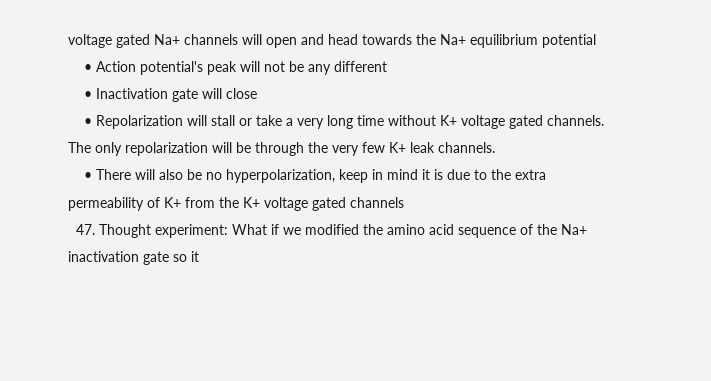voltage gated Na+ channels will open and head towards the Na+ equilibrium potential
    • Action potential's peak will not be any different
    • Inactivation gate will close
    • Repolarization will stall or take a very long time without K+ voltage gated channels. The only repolarization will be through the very few K+ leak channels.
    • There will also be no hyperpolarization, keep in mind it is due to the extra permeability of K+ from the K+ voltage gated channels
  47. Thought experiment: What if we modified the amino acid sequence of the Na+ inactivation gate so it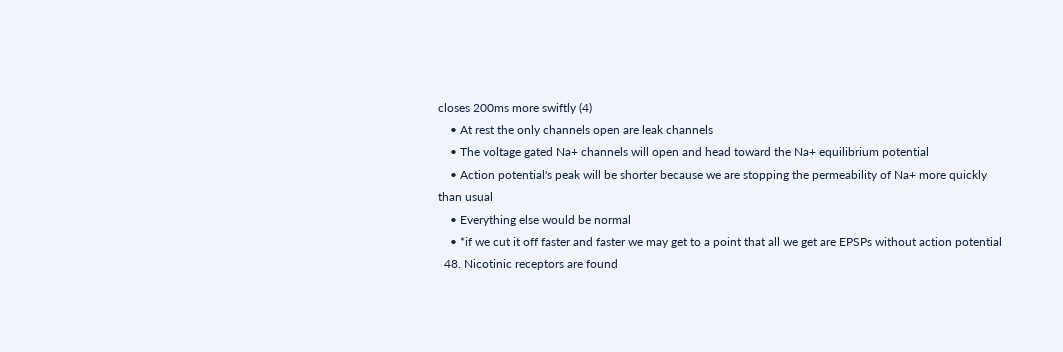closes 200ms more swiftly (4)
    • At rest the only channels open are leak channels
    • The voltage gated Na+ channels will open and head toward the Na+ equilibrium potential
    • Action potential's peak will be shorter because we are stopping the permeability of Na+ more quickly than usual
    • Everything else would be normal
    • *if we cut it off faster and faster we may get to a point that all we get are EPSPs without action potential
  48. Nicotinic receptors are found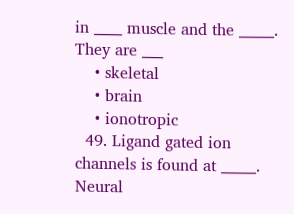in ____ muscle and the _____. They are ___
    • skeletal
    • brain
    • ionotropic
  49. Ligand gated ion channels is found at _____. Neural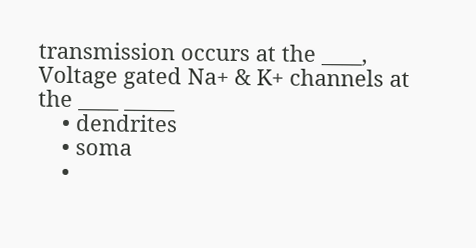transmission occurs at the ____, Voltage gated Na+ & K+ channels at the ____ _____
    • dendrites
    • soma
    •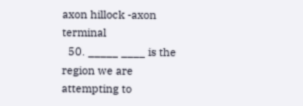axon hillock -axon terminal
  50. _____ ____ is the region we are attempting to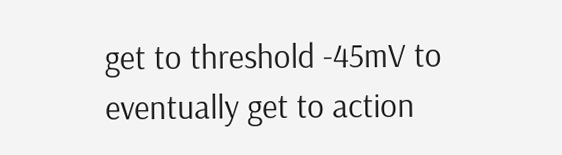get to threshold -45mV to eventually get to action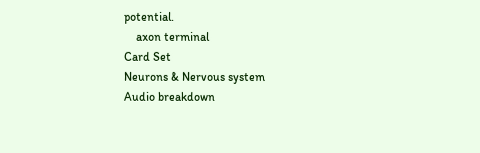potential.
    axon terminal
Card Set
Neurons & Nervous system
Audio breakdown